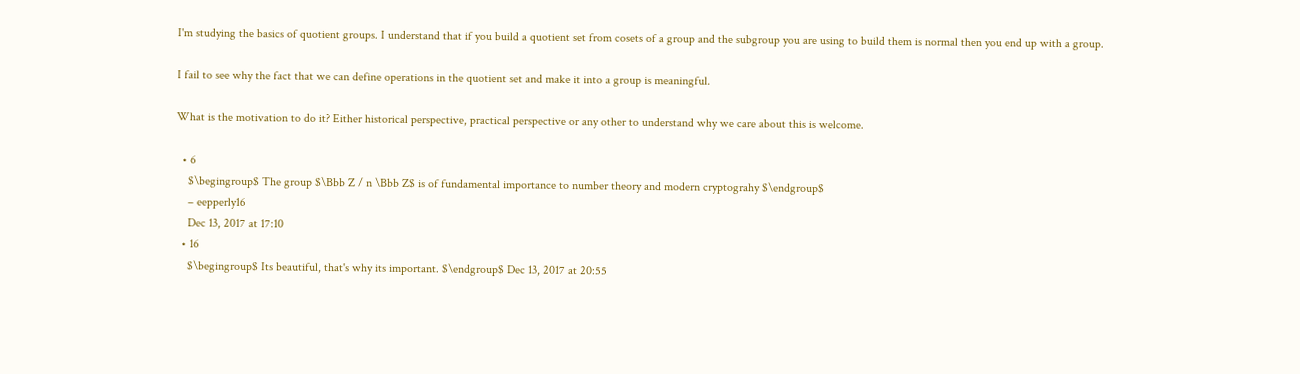I'm studying the basics of quotient groups. I understand that if you build a quotient set from cosets of a group and the subgroup you are using to build them is normal then you end up with a group.

I fail to see why the fact that we can define operations in the quotient set and make it into a group is meaningful.

What is the motivation to do it? Either historical perspective, practical perspective or any other to understand why we care about this is welcome.

  • 6
    $\begingroup$ The group $\Bbb Z / n \Bbb Z$ is of fundamental importance to number theory and modern cryptograhy $\endgroup$
    – eepperly16
    Dec 13, 2017 at 17:10
  • 16
    $\begingroup$ Its beautiful, that's why its important. $\endgroup$ Dec 13, 2017 at 20:55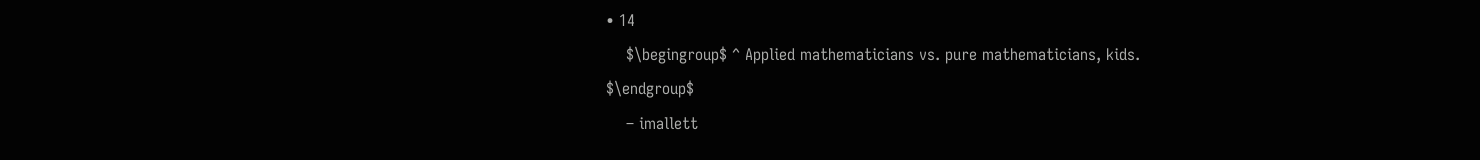• 14
    $\begingroup$ ^ Applied mathematicians vs. pure mathematicians, kids. $\endgroup$
    – imallett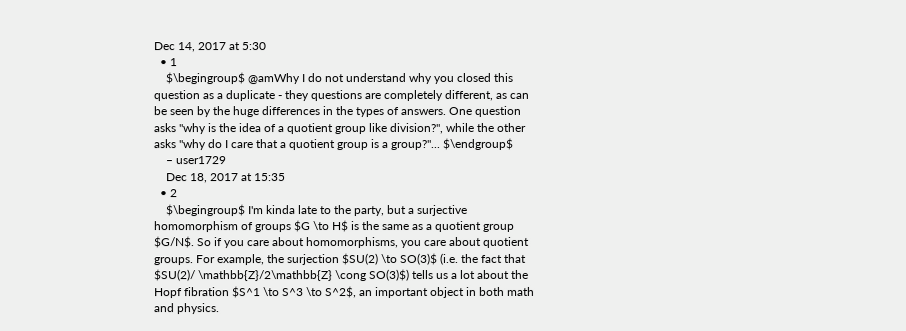Dec 14, 2017 at 5:30
  • 1
    $\begingroup$ @amWhy I do not understand why you closed this question as a duplicate - they questions are completely different, as can be seen by the huge differences in the types of answers. One question asks "why is the idea of a quotient group like division?", while the other asks "why do I care that a quotient group is a group?"... $\endgroup$
    – user1729
    Dec 18, 2017 at 15:35
  • 2
    $\begingroup$ I'm kinda late to the party, but a surjective homomorphism of groups $G \to H$ is the same as a quotient group $G/N$. So if you care about homomorphisms, you care about quotient groups. For example, the surjection $SU(2) \to SO(3)$ (i.e. the fact that $SU(2)/ \mathbb{Z}/2\mathbb{Z} \cong SO(3)$) tells us a lot about the Hopf fibration $S^1 \to S^3 \to S^2$, an important object in both math and physics.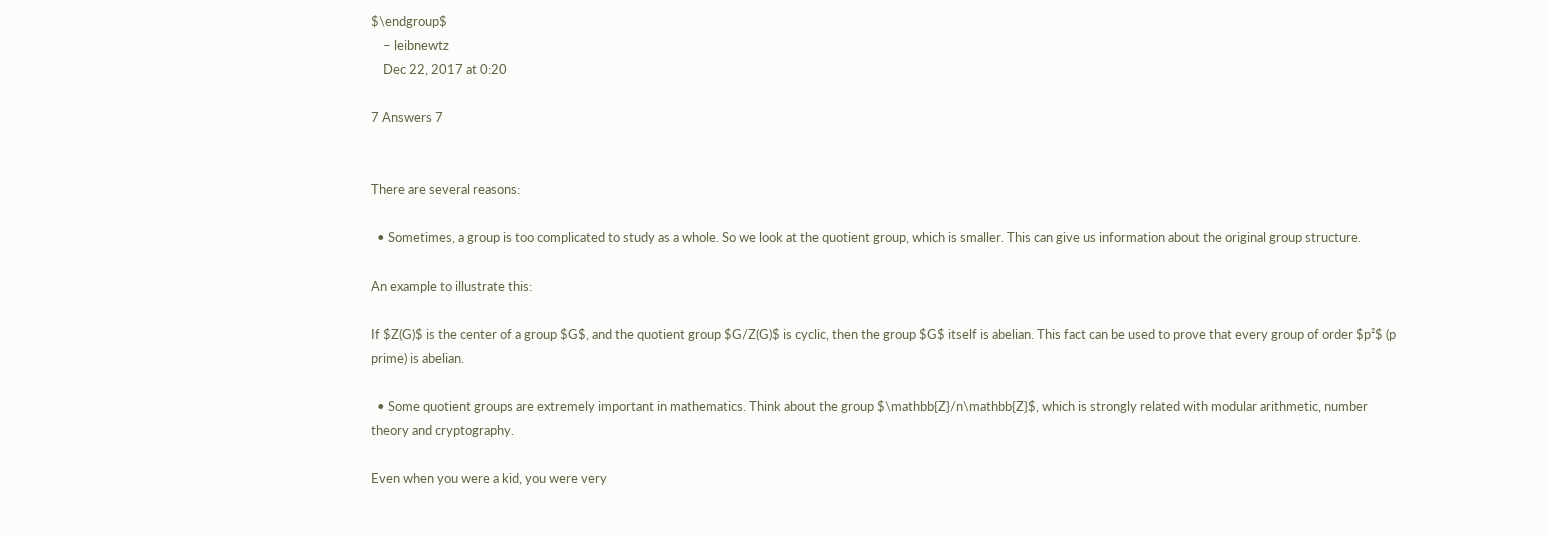$\endgroup$
    – leibnewtz
    Dec 22, 2017 at 0:20

7 Answers 7


There are several reasons:

  • Sometimes, a group is too complicated to study as a whole. So we look at the quotient group, which is smaller. This can give us information about the original group structure.

An example to illustrate this:

If $Z(G)$ is the center of a group $G$, and the quotient group $G/Z(G)$ is cyclic, then the group $G$ itself is abelian. This fact can be used to prove that every group of order $p²$ (p prime) is abelian.

  • Some quotient groups are extremely important in mathematics. Think about the group $\mathbb{Z}/n\mathbb{Z}$, which is strongly related with modular arithmetic, number theory and cryptography.

Even when you were a kid, you were very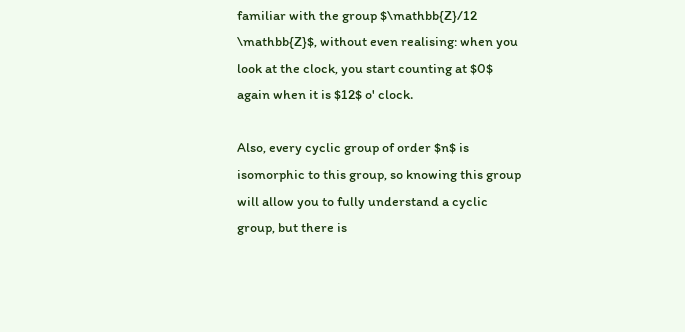familiar with the group $\mathbb{Z}/12 \mathbb{Z}$, without even realising: when you look at the clock, you start counting at $0$ again when it is $12$ o' clock.

Also, every cyclic group of order $n$ is isomorphic to this group, so knowing this group will allow you to fully understand a cyclic group, but there is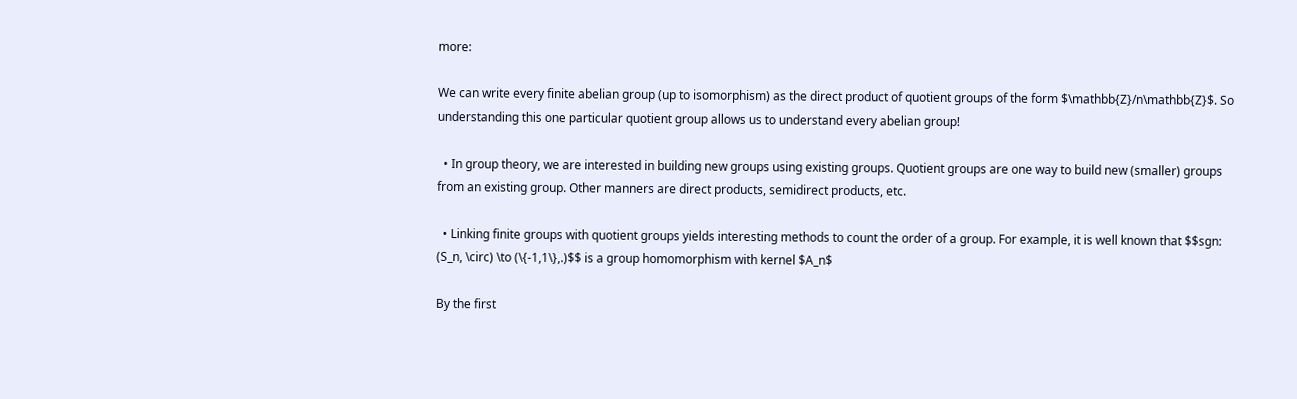more:

We can write every finite abelian group (up to isomorphism) as the direct product of quotient groups of the form $\mathbb{Z}/n\mathbb{Z}$. So understanding this one particular quotient group allows us to understand every abelian group!

  • In group theory, we are interested in building new groups using existing groups. Quotient groups are one way to build new (smaller) groups from an existing group. Other manners are direct products, semidirect products, etc.

  • Linking finite groups with quotient groups yields interesting methods to count the order of a group. For example, it is well known that $$sgn: (S_n, \circ) \to (\{-1,1\},.)$$ is a group homomorphism with kernel $A_n$

By the first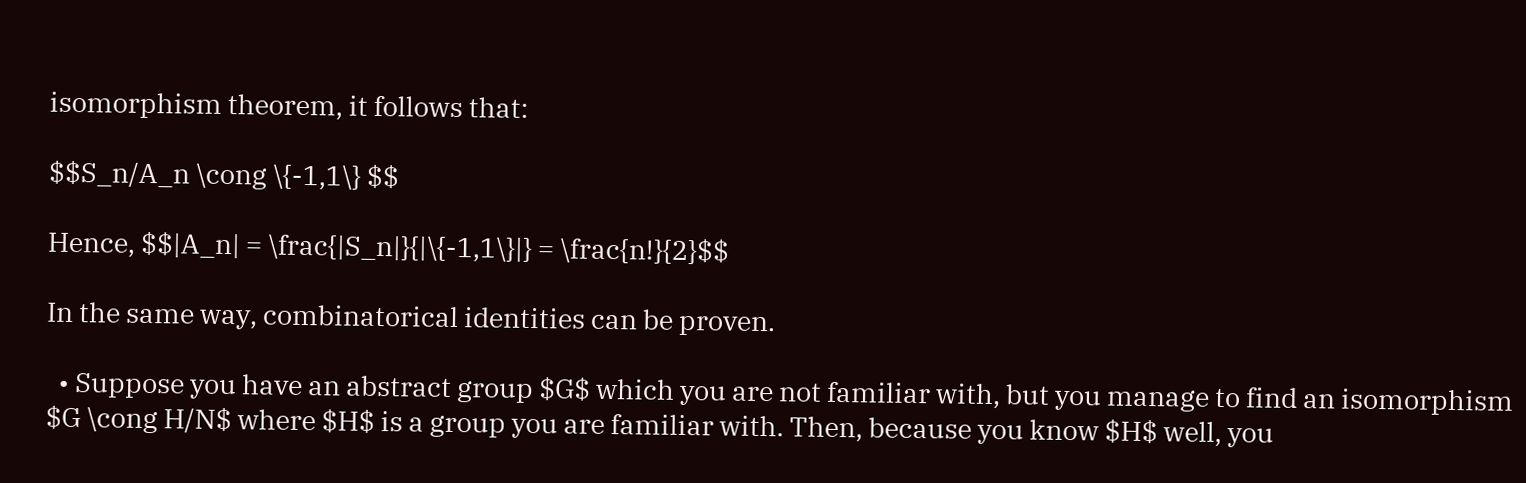isomorphism theorem, it follows that:

$$S_n/A_n \cong \{-1,1\} $$

Hence, $$|A_n| = \frac{|S_n|}{|\{-1,1\}|} = \frac{n!}{2}$$

In the same way, combinatorical identities can be proven.

  • Suppose you have an abstract group $G$ which you are not familiar with, but you manage to find an isomorphism $G \cong H/N$ where $H$ is a group you are familiar with. Then, because you know $H$ well, you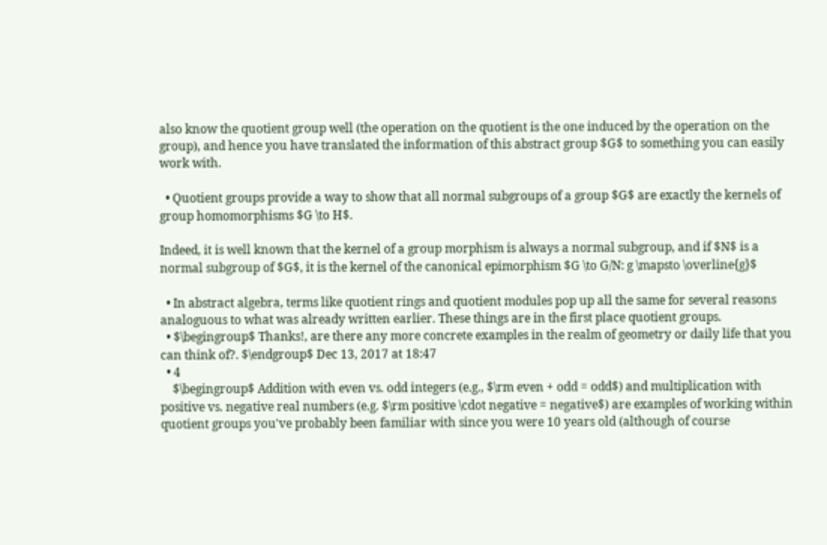also know the quotient group well (the operation on the quotient is the one induced by the operation on the group), and hence you have translated the information of this abstract group $G$ to something you can easily work with.

  • Quotient groups provide a way to show that all normal subgroups of a group $G$ are exactly the kernels of group homomorphisms $G \to H$.

Indeed, it is well known that the kernel of a group morphism is always a normal subgroup, and if $N$ is a normal subgroup of $G$, it is the kernel of the canonical epimorphism $G \to G/N: g \mapsto \overline{g}$

  • In abstract algebra, terms like quotient rings and quotient modules pop up all the same for several reasons analoguous to what was already written earlier. These things are in the first place quotient groups.
  • $\begingroup$ Thanks!, are there any more concrete examples in the realm of geometry or daily life that you can think of?. $\endgroup$ Dec 13, 2017 at 18:47
  • 4
    $\begingroup$ Addition with even vs. odd integers (e.g., $\rm even + odd = odd$) and multiplication with positive vs. negative real numbers (e.g. $\rm positive \cdot negative = negative$) are examples of working within quotient groups you've probably been familiar with since you were 10 years old (although of course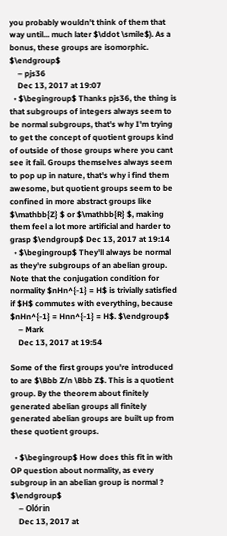you probably wouldn't think of them that way until... much later $\ddot \smile$). As a bonus, these groups are isomorphic. $\endgroup$
    – pjs36
    Dec 13, 2017 at 19:07
  • $\begingroup$ Thanks pjs36, the thing is that subgroups of integers always seem to be normal subgroups, that's why I'm trying to get the concept of quotient groups kind of outside of those groups where you cant see it fail. Groups themselves always seem to pop up in nature, that's why i find them awesome, but quotient groups seem to be confined in more abstract groups like $\mathbb{Z} $ or $\mathbb{R} $, making them feel a lot more artificial and harder to grasp $\endgroup$ Dec 13, 2017 at 19:14
  • $\begingroup$ They'll always be normal as they're subgroups of an abelian group. Note that the conjugation condition for normality $nHn^{-1} = H$ is trivially satisfied if $H$ commutes with everything, because $nHn^{-1} = Hnn^{-1} = H$. $\endgroup$
    – Mark
    Dec 13, 2017 at 19:54

Some of the first groups you're introduced to are $\Bbb Z/n \Bbb Z$. This is a quotient group. By the theorem about finitely generated abelian groups all finitely generated abelian groups are built up from these quotient groups.

  • $\begingroup$ How does this fit in with OP question about normality, as every subgroup in an abelian group is normal ? $\endgroup$
    – Olórin
    Dec 13, 2017 at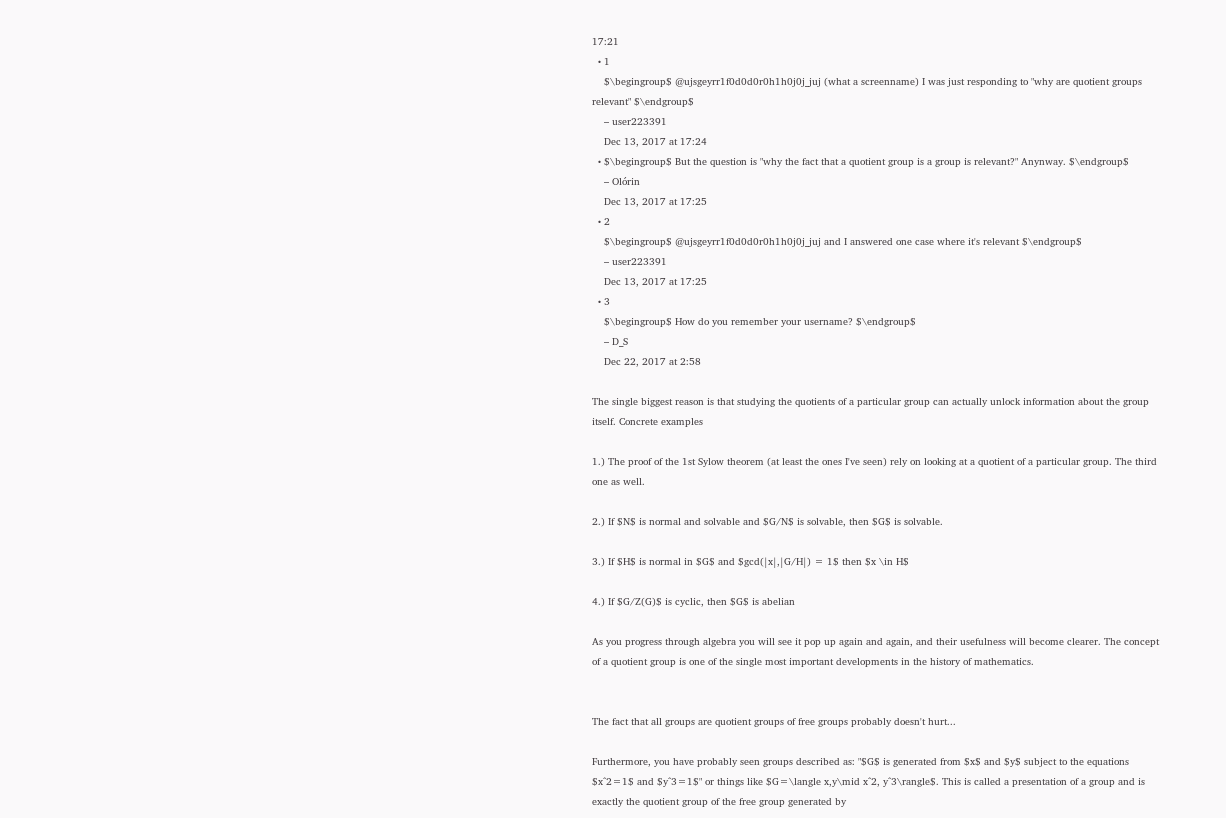17:21
  • 1
    $\begingroup$ @ujsgeyrr1f0d0d0r0h1h0j0j_juj (what a screenname) I was just responding to "why are quotient groups relevant" $\endgroup$
    – user223391
    Dec 13, 2017 at 17:24
  • $\begingroup$ But the question is "why the fact that a quotient group is a group is relevant?" Anynway. $\endgroup$
    – Olórin
    Dec 13, 2017 at 17:25
  • 2
    $\begingroup$ @ujsgeyrr1f0d0d0r0h1h0j0j_juj and I answered one case where it's relevant $\endgroup$
    – user223391
    Dec 13, 2017 at 17:25
  • 3
    $\begingroup$ How do you remember your username? $\endgroup$
    – D_S
    Dec 22, 2017 at 2:58

The single biggest reason is that studying the quotients of a particular group can actually unlock information about the group itself. Concrete examples

1.) The proof of the 1st Sylow theorem (at least the ones I've seen) rely on looking at a quotient of a particular group. The third one as well.

2.) If $N$ is normal and solvable and $G/N$ is solvable, then $G$ is solvable.

3.) If $H$ is normal in $G$ and $gcd(|x|,|G/H|) = 1$ then $x \in H$

4.) If $G/Z(G)$ is cyclic, then $G$ is abelian

As you progress through algebra you will see it pop up again and again, and their usefulness will become clearer. The concept of a quotient group is one of the single most important developments in the history of mathematics.


The fact that all groups are quotient groups of free groups probably doesn't hurt...

Furthermore, you have probably seen groups described as: "$G$ is generated from $x$ and $y$ subject to the equations $x^2=1$ and $y^3=1$" or things like $G=\langle x,y\mid x^2, y^3\rangle$. This is called a presentation of a group and is exactly the quotient group of the free group generated by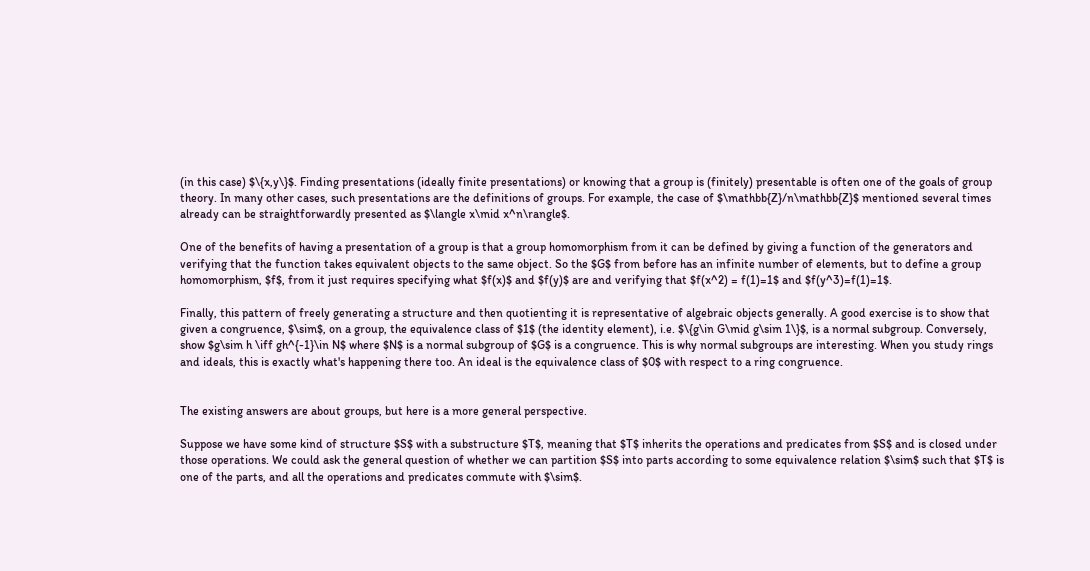(in this case) $\{x,y\}$. Finding presentations (ideally finite presentations) or knowing that a group is (finitely) presentable is often one of the goals of group theory. In many other cases, such presentations are the definitions of groups. For example, the case of $\mathbb{Z}/n\mathbb{Z}$ mentioned several times already can be straightforwardly presented as $\langle x\mid x^n\rangle$.

One of the benefits of having a presentation of a group is that a group homomorphism from it can be defined by giving a function of the generators and verifying that the function takes equivalent objects to the same object. So the $G$ from before has an infinite number of elements, but to define a group homomorphism, $f$, from it just requires specifying what $f(x)$ and $f(y)$ are and verifying that $f(x^2) = f(1)=1$ and $f(y^3)=f(1)=1$.

Finally, this pattern of freely generating a structure and then quotienting it is representative of algebraic objects generally. A good exercise is to show that given a congruence, $\sim$, on a group, the equivalence class of $1$ (the identity element), i.e. $\{g\in G\mid g\sim 1\}$, is a normal subgroup. Conversely, show $g\sim h \iff gh^{-1}\in N$ where $N$ is a normal subgroup of $G$ is a congruence. This is why normal subgroups are interesting. When you study rings and ideals, this is exactly what's happening there too. An ideal is the equivalence class of $0$ with respect to a ring congruence.


The existing answers are about groups, but here is a more general perspective.

Suppose we have some kind of structure $S$ with a substructure $T$, meaning that $T$ inherits the operations and predicates from $S$ and is closed under those operations. We could ask the general question of whether we can partition $S$ into parts according to some equivalence relation $\sim$ such that $T$ is one of the parts, and all the operations and predicates commute with $\sim$.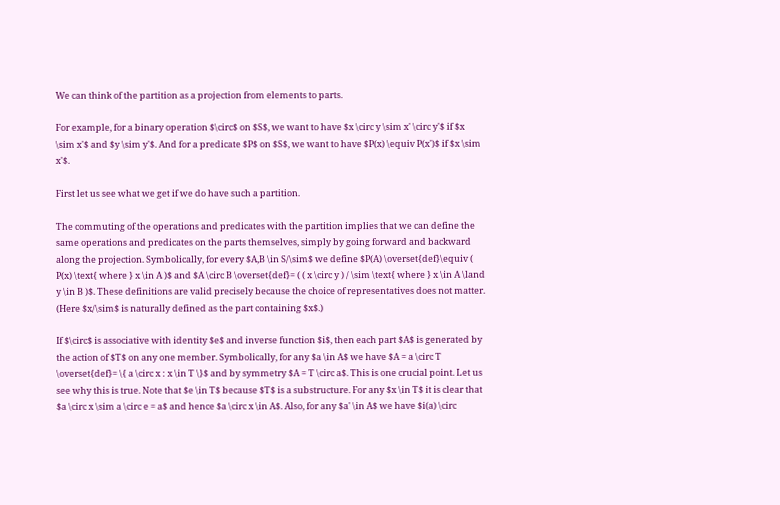We can think of the partition as a projection from elements to parts.

For example, for a binary operation $\circ$ on $S$, we want to have $x \circ y \sim x' \circ y'$ if $x \sim x'$ and $y \sim y'$. And for a predicate $P$ on $S$, we want to have $P(x) \equiv P(x')$ if $x \sim x'$.

First let us see what we get if we do have such a partition.

The commuting of the operations and predicates with the partition implies that we can define the same operations and predicates on the parts themselves, simply by going forward and backward along the projection. Symbolically, for every $A,B \in S/\sim$ we define $P(A) \overset{def}\equiv ( P(x) \text{ where } x \in A )$ and $A \circ B \overset{def}= ( ( x \circ y ) / \sim \text{ where } x \in A \land y \in B )$. These definitions are valid precisely because the choice of representatives does not matter. (Here $x/\sim$ is naturally defined as the part containing $x$.)

If $\circ$ is associative with identity $e$ and inverse function $i$, then each part $A$ is generated by the action of $T$ on any one member. Symbolically, for any $a \in A$ we have $A = a \circ T \overset{def}= \{ a \circ x : x \in T \}$ and by symmetry $A = T \circ a$. This is one crucial point. Let us see why this is true. Note that $e \in T$ because $T$ is a substructure. For any $x \in T$ it is clear that $a \circ x \sim a \circ e = a$ and hence $a \circ x \in A$. Also, for any $a' \in A$ we have $i(a) \circ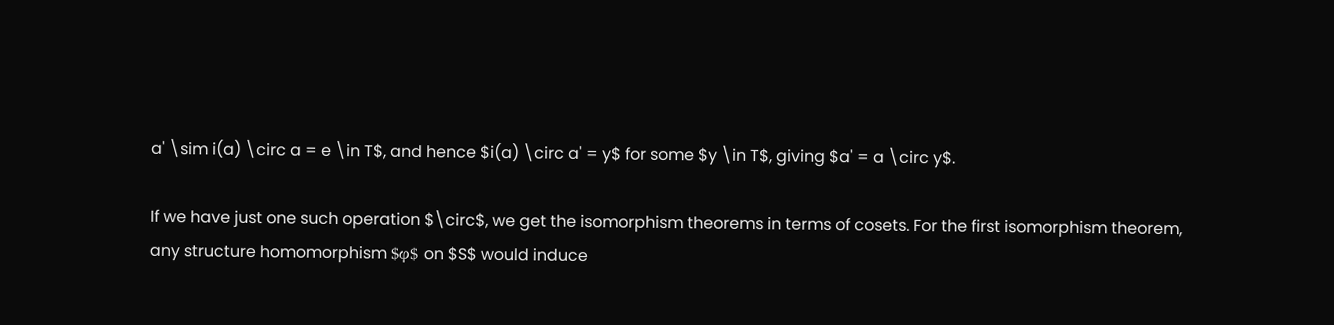a' \sim i(a) \circ a = e \in T$, and hence $i(a) \circ a' = y$ for some $y \in T$, giving $a' = a \circ y$.

If we have just one such operation $\circ$, we get the isomorphism theorems in terms of cosets. For the first isomorphism theorem, any structure homomorphism $φ$ on $S$ would induce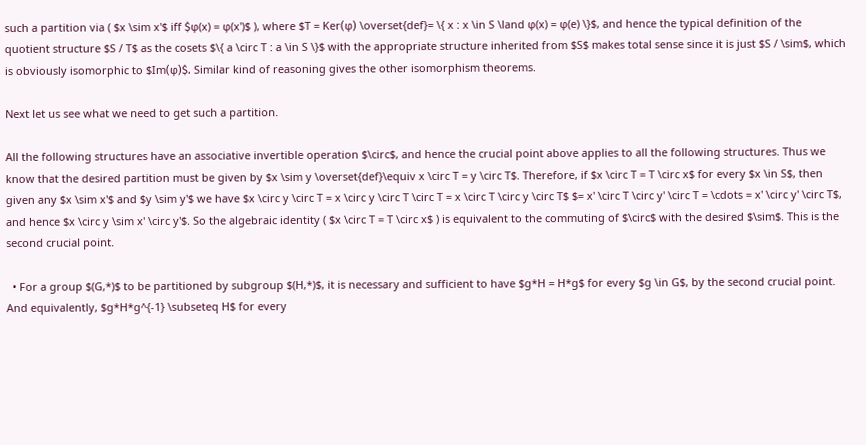such a partition via ( $x \sim x'$ iff $φ(x) = φ(x')$ ), where $T = Ker(φ) \overset{def}= \{ x : x \in S \land φ(x) = φ(e) \}$, and hence the typical definition of the quotient structure $S / T$ as the cosets $\{ a \circ T : a \in S \}$ with the appropriate structure inherited from $S$ makes total sense since it is just $S / \sim$, which is obviously isomorphic to $Im(φ)$. Similar kind of reasoning gives the other isomorphism theorems.

Next let us see what we need to get such a partition.

All the following structures have an associative invertible operation $\circ$, and hence the crucial point above applies to all the following structures. Thus we know that the desired partition must be given by $x \sim y \overset{def}\equiv x \circ T = y \circ T$. Therefore, if $x \circ T = T \circ x$ for every $x \in S$, then given any $x \sim x'$ and $y \sim y'$ we have $x \circ y \circ T = x \circ y \circ T \circ T = x \circ T \circ y \circ T$ $= x' \circ T \circ y' \circ T = \cdots = x' \circ y' \circ T$, and hence $x \circ y \sim x' \circ y'$. So the algebraic identity ( $x \circ T = T \circ x$ ) is equivalent to the commuting of $\circ$ with the desired $\sim$. This is the second crucial point.

  • For a group $(G,*)$ to be partitioned by subgroup $(H,*)$, it is necessary and sufficient to have $g*H = H*g$ for every $g \in G$, by the second crucial point. And equivalently, $g*H*g^{-1} \subseteq H$ for every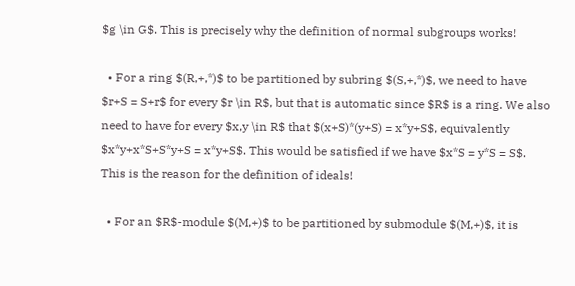$g \in G$. This is precisely why the definition of normal subgroups works!

  • For a ring $(R,+,*)$ to be partitioned by subring $(S,+,*)$, we need to have $r+S = S+r$ for every $r \in R$, but that is automatic since $R$ is a ring. We also need to have for every $x,y \in R$ that $(x+S)*(y+S) = x*y+S$, equivalently $x*y+x*S+S*y+S = x*y+S$. This would be satisfied if we have $x*S = y*S = S$. This is the reason for the definition of ideals!

  • For an $R$-module $(M,+)$ to be partitioned by submodule $(M,+)$, it is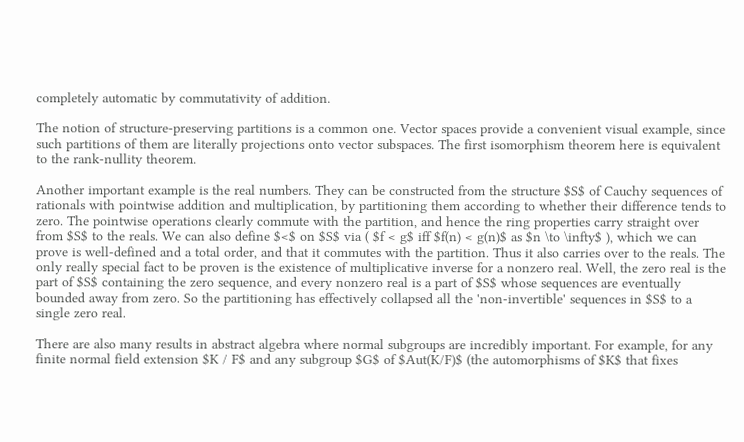completely automatic by commutativity of addition.

The notion of structure-preserving partitions is a common one. Vector spaces provide a convenient visual example, since such partitions of them are literally projections onto vector subspaces. The first isomorphism theorem here is equivalent to the rank-nullity theorem.

Another important example is the real numbers. They can be constructed from the structure $S$ of Cauchy sequences of rationals with pointwise addition and multiplication, by partitioning them according to whether their difference tends to zero. The pointwise operations clearly commute with the partition, and hence the ring properties carry straight over from $S$ to the reals. We can also define $<$ on $S$ via ( $f < g$ iff $f(n) < g(n)$ as $n \to \infty$ ), which we can prove is well-defined and a total order, and that it commutes with the partition. Thus it also carries over to the reals. The only really special fact to be proven is the existence of multiplicative inverse for a nonzero real. Well, the zero real is the part of $S$ containing the zero sequence, and every nonzero real is a part of $S$ whose sequences are eventually bounded away from zero. So the partitioning has effectively collapsed all the 'non-invertible' sequences in $S$ to a single zero real.

There are also many results in abstract algebra where normal subgroups are incredibly important. For example, for any finite normal field extension $K / F$ and any subgroup $G$ of $Aut(K/F)$ (the automorphisms of $K$ that fixes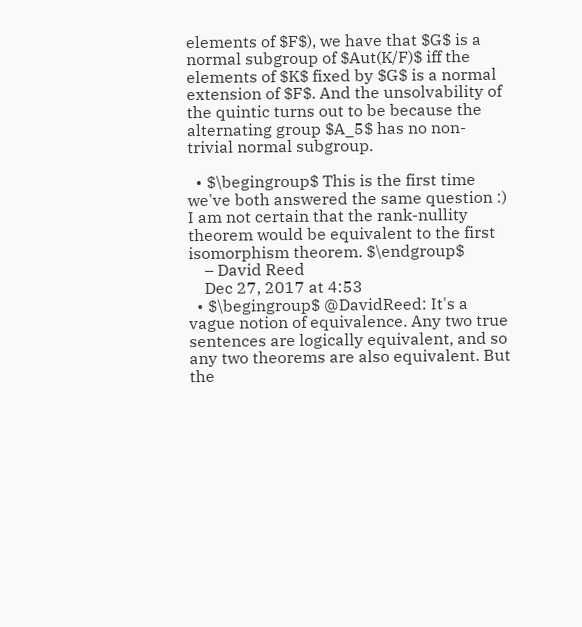elements of $F$), we have that $G$ is a normal subgroup of $Aut(K/F)$ iff the elements of $K$ fixed by $G$ is a normal extension of $F$. And the unsolvability of the quintic turns out to be because the alternating group $A_5$ has no non-trivial normal subgroup.

  • $\begingroup$ This is the first time we've both answered the same question :) I am not certain that the rank-nullity theorem would be equivalent to the first isomorphism theorem. $\endgroup$
    – David Reed
    Dec 27, 2017 at 4:53
  • $\begingroup$ @DavidReed: It's a vague notion of equivalence. Any two true sentences are logically equivalent, and so any two theorems are also equivalent. But the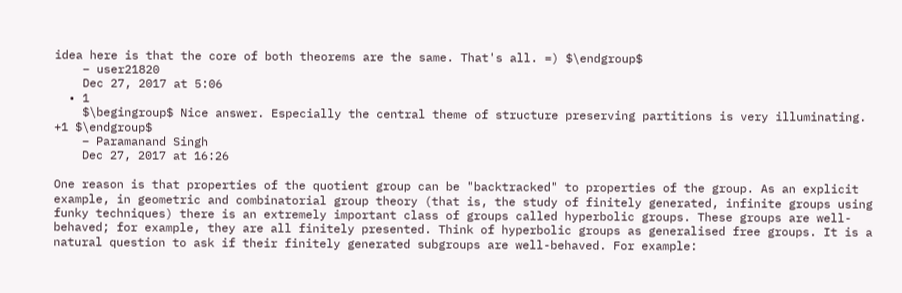idea here is that the core of both theorems are the same. That's all. =) $\endgroup$
    – user21820
    Dec 27, 2017 at 5:06
  • 1
    $\begingroup$ Nice answer. Especially the central theme of structure preserving partitions is very illuminating. +1 $\endgroup$
    – Paramanand Singh
    Dec 27, 2017 at 16:26

One reason is that properties of the quotient group can be "backtracked" to properties of the group. As an explicit example, in geometric and combinatorial group theory (that is, the study of finitely generated, infinite groups using funky techniques) there is an extremely important class of groups called hyperbolic groups. These groups are well-behaved; for example, they are all finitely presented. Think of hyperbolic groups as generalised free groups. It is a natural question to ask if their finitely generated subgroups are well-behaved. For example: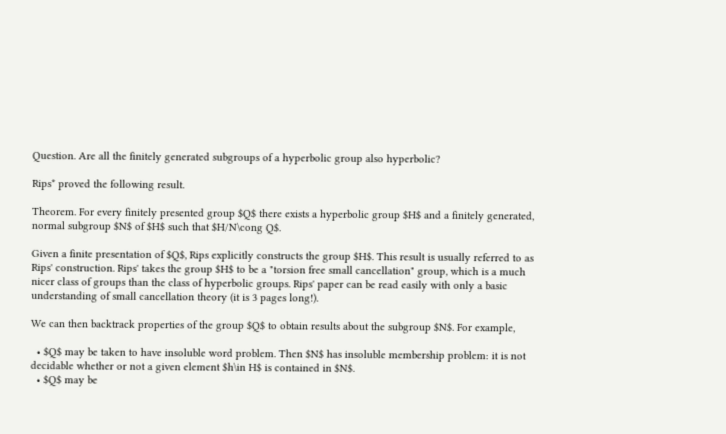Question. Are all the finitely generated subgroups of a hyperbolic group also hyperbolic?

Rips* proved the following result.

Theorem. For every finitely presented group $Q$ there exists a hyperbolic group $H$ and a finitely generated, normal subgroup $N$ of $H$ such that $H/N\cong Q$.

Given a finite presentation of $Q$, Rips explicitly constructs the group $H$. This result is usually referred to as Rips' construction. Rips' takes the group $H$ to be a "torsion free small cancellation" group, which is a much nicer class of groups than the class of hyperbolic groups. Rips' paper can be read easily with only a basic understanding of small cancellation theory (it is 3 pages long!).

We can then backtrack properties of the group $Q$ to obtain results about the subgroup $N$. For example,

  • $Q$ may be taken to have insoluble word problem. Then $N$ has insoluble membership problem: it is not decidable whether or not a given element $h\in H$ is contained in $N$.
  • $Q$ may be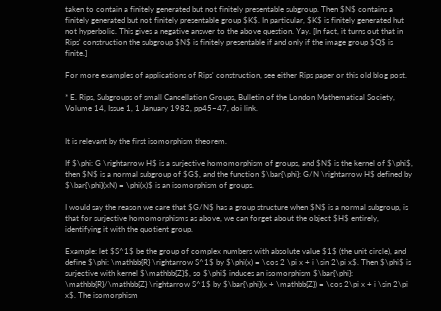taken to contain a finitely generated but not finitely presentable subgroup. Then $N$ contains a finitely generated but not finitely presentable group $K$. In particular, $K$ is finitely generated hut not hyperbolic. This gives a negative answer to the above question. Yay. [In fact, it turns out that in Rips' construction the subgroup $N$ is finitely presentable if and only if the image group $Q$ is finite.]

For more examples of applications of Rips' construction, see either Rips paper or this old blog post.

* E. Rips, Subgroups of small Cancellation Groups, Bulletin of the London Mathematical Society, Volume 14, Issue 1, 1 January 1982, pp45–47, doi link.


It is relevant by the first isomorphism theorem.

If $\phi: G \rightarrow H$ is a surjective homomorphism of groups, and $N$ is the kernel of $\phi$, then $N$ is a normal subgroup of $G$, and the function $\bar{\phi}: G/N \rightarrow H$ defined by $\bar{\phi}(xN) = \phi(x)$ is an isomorphism of groups.

I would say the reason we care that $G/N$ has a group structure when $N$ is a normal subgroup, is that for surjective homomorphisms as above, we can forget about the object $H$ entirely, identifying it with the quotient group.

Example: let $S^1$ be the group of complex numbers with absolute value $1$ (the unit circle), and define $\phi: \mathbb{R} \rightarrow S^1$ by $\phi(x) = \cos 2 \pi x + i \sin 2\pi x$. Then $\phi$ is surjective with kernel $\mathbb{Z}$, so $\phi$ induces an isomorphism $\bar{\phi}: \mathbb{R}/\mathbb{Z} \rightarrow S^1$ by $\bar{\phi}(x + \mathbb{Z}) = \cos 2\pi x + i \sin 2\pi x$. The isomorphism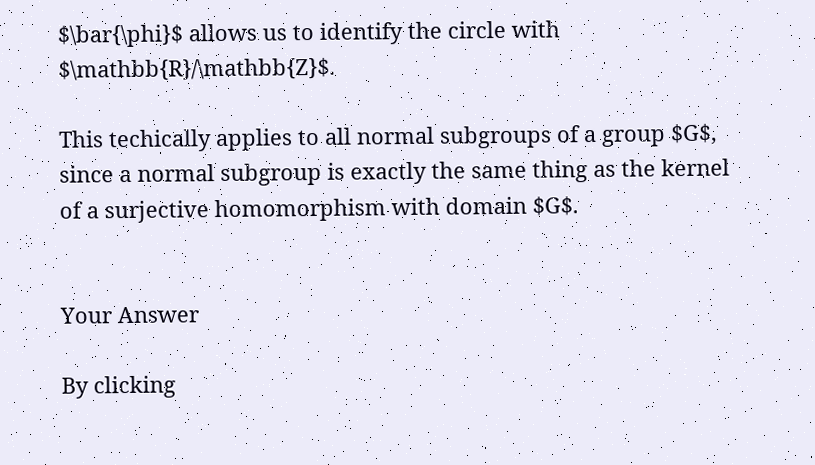$\bar{\phi}$ allows us to identify the circle with $\mathbb{R}/\mathbb{Z}$.

This techically applies to all normal subgroups of a group $G$, since a normal subgroup is exactly the same thing as the kernel of a surjective homomorphism with domain $G$.


Your Answer

By clicking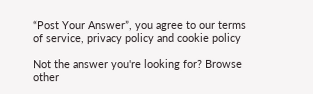“Post Your Answer”, you agree to our terms of service, privacy policy and cookie policy

Not the answer you're looking for? Browse other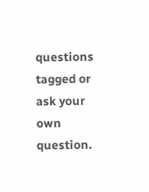questions tagged or ask your own question.